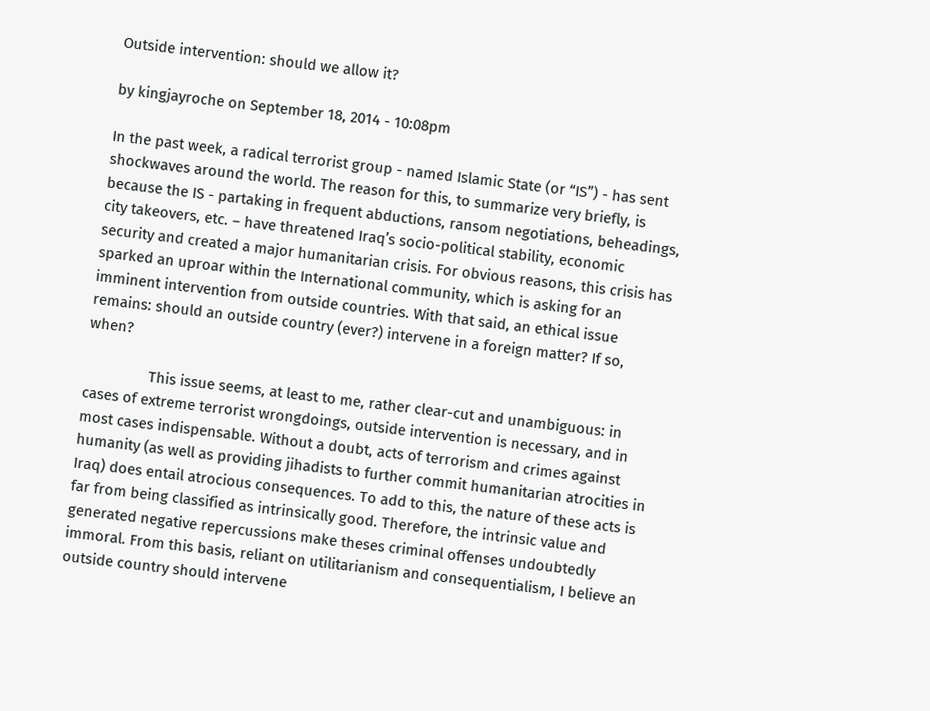Outside intervention: should we allow it?

by kingjayroche on September 18, 2014 - 10:08pm

In the past week, a radical terrorist group - named Islamic State (or “IS”) - has sent shockwaves around the world. The reason for this, to summarize very briefly, is because the IS - partaking in frequent abductions, ransom negotiations, beheadings, city takeovers, etc. – have threatened Iraq’s socio-political stability, economic security and created a major humanitarian crisis. For obvious reasons, this crisis has sparked an uproar within the International community, which is asking for an imminent intervention from outside countries. With that said, an ethical issue remains: should an outside country (ever?) intervene in a foreign matter? If so, when?

                This issue seems, at least to me, rather clear-cut and unambiguous: in cases of extreme terrorist wrongdoings, outside intervention is necessary, and in most cases indispensable. Without a doubt, acts of terrorism and crimes against humanity (as well as providing jihadists to further commit humanitarian atrocities in Iraq) does entail atrocious consequences. To add to this, the nature of these acts is far from being classified as intrinsically good. Therefore, the intrinsic value and generated negative repercussions make theses criminal offenses undoubtedly immoral. From this basis, reliant on utilitarianism and consequentialism, I believe an outside country should intervene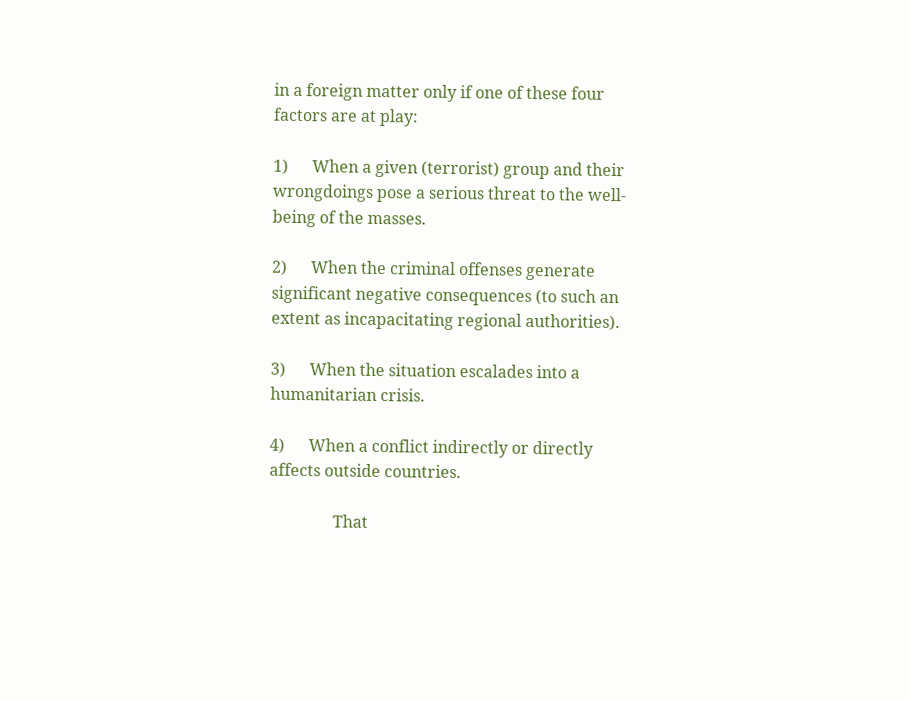in a foreign matter only if one of these four factors are at play:

1)      When a given (terrorist) group and their wrongdoings pose a serious threat to the well-being of the masses.

2)      When the criminal offenses generate significant negative consequences (to such an extent as incapacitating regional authorities).

3)      When the situation escalades into a humanitarian crisis.

4)      When a conflict indirectly or directly affects outside countries.

                That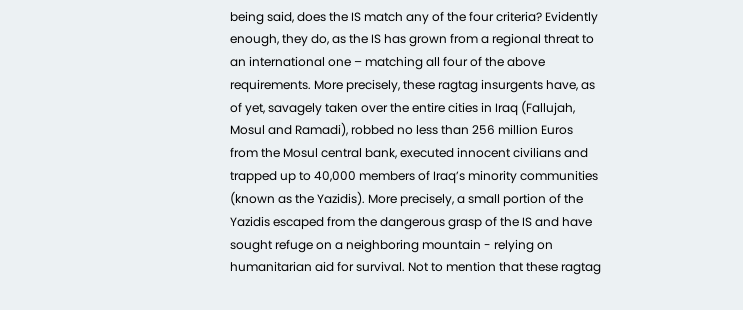being said, does the IS match any of the four criteria? Evidently enough, they do, as the IS has grown from a regional threat to an international one – matching all four of the above requirements. More precisely, these ragtag insurgents have, as of yet, savagely taken over the entire cities in Iraq (Fallujah, Mosul and Ramadi), robbed no less than 256 million Euros from the Mosul central bank, executed innocent civilians and trapped up to 40,000 members of Iraq’s minority communities (known as the Yazidis). More precisely, a small portion of the Yazidis escaped from the dangerous grasp of the IS and have sought refuge on a neighboring mountain - relying on humanitarian aid for survival. Not to mention that these ragtag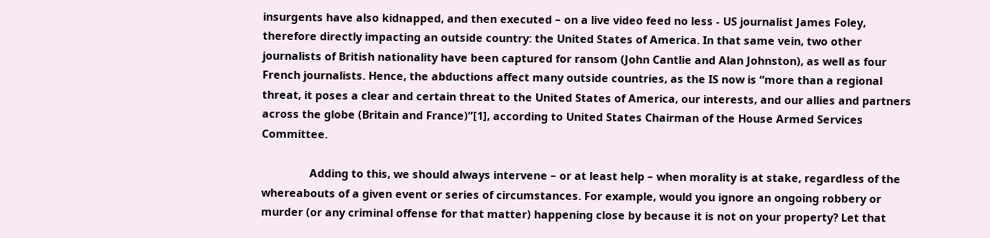insurgents have also kidnapped, and then executed – on a live video feed no less - US journalist James Foley, therefore directly impacting an outside country: the United States of America. In that same vein, two other journalists of British nationality have been captured for ransom (John Cantlie and Alan Johnston), as well as four French journalists. Hence, the abductions affect many outside countries, as the IS now is “more than a regional threat, it poses a clear and certain threat to the United States of America, our interests, and our allies and partners across the globe (Britain and France)”[1], according to United States Chairman of the House Armed Services Committee.

                Adding to this, we should always intervene – or at least help – when morality is at stake, regardless of the whereabouts of a given event or series of circumstances. For example, would you ignore an ongoing robbery or murder (or any criminal offense for that matter) happening close by because it is not on your property? Let that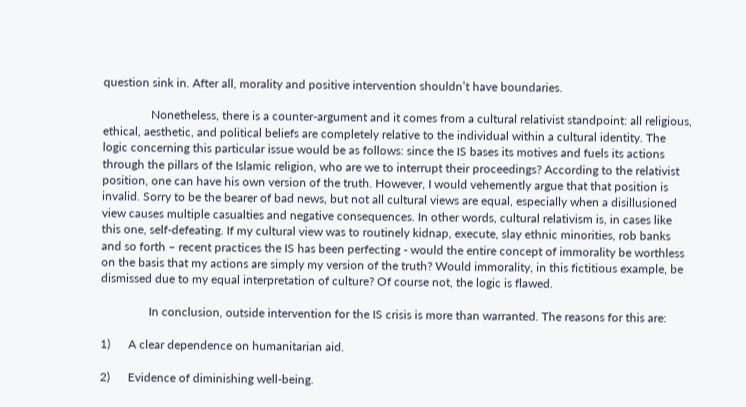question sink in. After all, morality and positive intervention shouldn’t have boundaries.

                Nonetheless, there is a counter-argument and it comes from a cultural relativist standpoint: all religious, ethical, aesthetic, and political beliefs are completely relative to the individual within a cultural identity. The logic concerning this particular issue would be as follows: since the IS bases its motives and fuels its actions through the pillars of the Islamic religion, who are we to interrupt their proceedings? According to the relativist position, one can have his own version of the truth. However, I would vehemently argue that that position is invalid. Sorry to be the bearer of bad news, but not all cultural views are equal, especially when a disillusioned view causes multiple casualties and negative consequences. In other words, cultural relativism is, in cases like this one, self-defeating. If my cultural view was to routinely kidnap, execute, slay ethnic minorities, rob banks and so forth – recent practices the IS has been perfecting - would the entire concept of immorality be worthless on the basis that my actions are simply my version of the truth? Would immorality, in this fictitious example, be dismissed due to my equal interpretation of culture? Of course not, the logic is flawed.

                In conclusion, outside intervention for the IS crisis is more than warranted. The reasons for this are:

1)      A clear dependence on humanitarian aid.

2)      Evidence of diminishing well-being.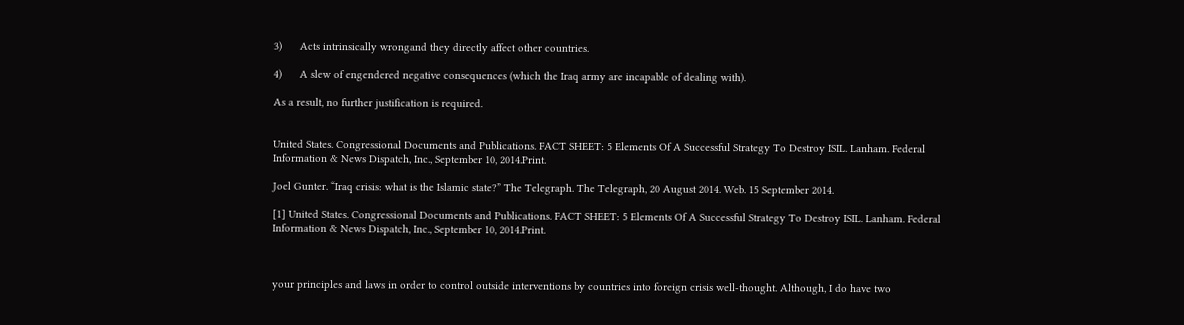3)      Acts intrinsically wrongand they directly affect other countries.

4)      A slew of engendered negative consequences (which the Iraq army are incapable of dealing with).

As a result, no further justification is required.


United States. Congressional Documents and Publications. FACT SHEET: 5 Elements Of A Successful Strategy To Destroy ISIL. Lanham. Federal Information & News Dispatch, Inc., September 10, 2014.Print.

Joel Gunter. “Iraq crisis: what is the Islamic state?” The Telegraph. The Telegraph, 20 August 2014. Web. 15 September 2014.

[1] United States. Congressional Documents and Publications. FACT SHEET: 5 Elements Of A Successful Strategy To Destroy ISIL. Lanham. Federal Information & News Dispatch, Inc., September 10, 2014.Print.



your principles and laws in order to control outside interventions by countries into foreign crisis well-thought. Although, I do have two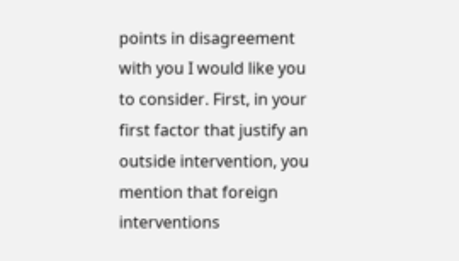points in disagreement with you I would like you to consider. First, in your first factor that justify an outside intervention, you mention that foreign interventions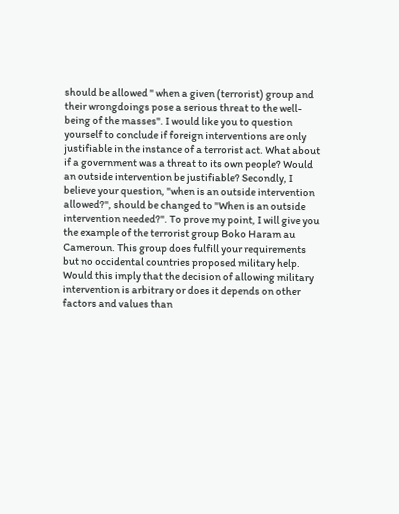should be allowed " when a given (terrorist) group and their wrongdoings pose a serious threat to the well-being of the masses". I would like you to question yourself to conclude if foreign interventions are only justifiable in the instance of a terrorist act. What about if a government was a threat to its own people? Would an outside intervention be justifiable? Secondly, I believe your question, "when is an outside intervention allowed?", should be changed to "When is an outside intervention needed?". To prove my point, I will give you the example of the terrorist group Boko Haram au Cameroun. This group does fulfill your requirements but no occidental countries proposed military help. Would this imply that the decision of allowing military intervention is arbitrary or does it depends on other factors and values than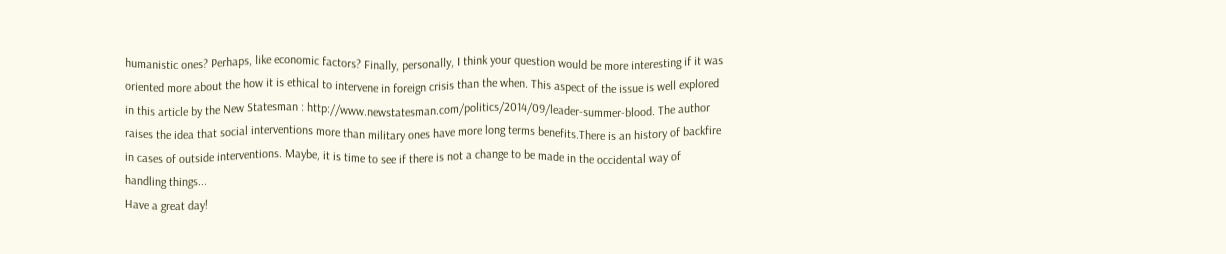humanistic ones? Perhaps, like economic factors? Finally, personally, I think your question would be more interesting if it was oriented more about the how it is ethical to intervene in foreign crisis than the when. This aspect of the issue is well explored in this article by the New Statesman : http://www.newstatesman.com/politics/2014/09/leader-summer-blood. The author raises the idea that social interventions more than military ones have more long terms benefits.There is an history of backfire in cases of outside interventions. Maybe, it is time to see if there is not a change to be made in the occidental way of handling things...
Have a great day!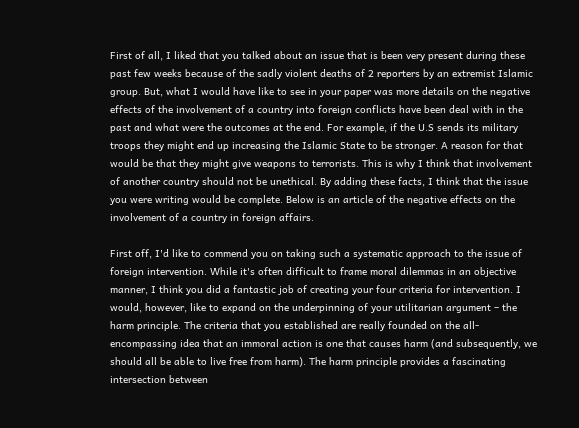First of all, I liked that you talked about an issue that is been very present during these past few weeks because of the sadly violent deaths of 2 reporters by an extremist Islamic group. But, what I would have like to see in your paper was more details on the negative effects of the involvement of a country into foreign conflicts have been deal with in the past and what were the outcomes at the end. For example, if the U.S sends its military troops they might end up increasing the Islamic State to be stronger. A reason for that would be that they might give weapons to terrorists. This is why I think that involvement of another country should not be unethical. By adding these facts, I think that the issue you were writing would be complete. Below is an article of the negative effects on the involvement of a country in foreign affairs.

First off, I'd like to commend you on taking such a systematic approach to the issue of foreign intervention. While it's often difficult to frame moral dilemmas in an objective manner, I think you did a fantastic job of creating your four criteria for intervention. I would, however, like to expand on the underpinning of your utilitarian argument – the harm principle. The criteria that you established are really founded on the all-encompassing idea that an immoral action is one that causes harm (and subsequently, we should all be able to live free from harm). The harm principle provides a fascinating intersection between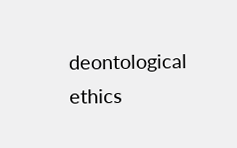deontological ethics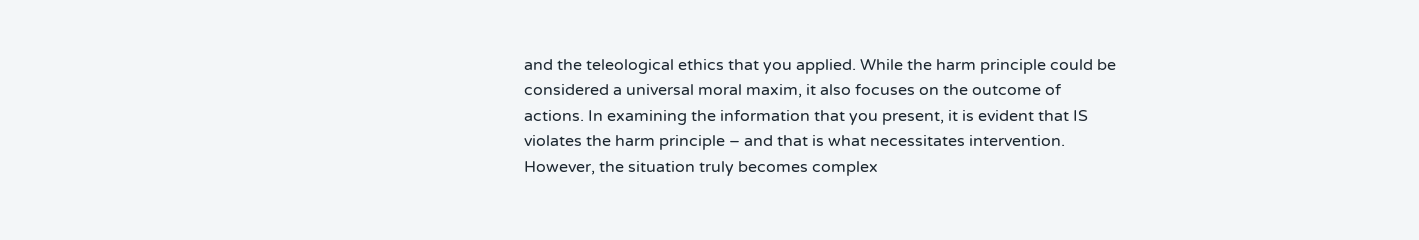and the teleological ethics that you applied. While the harm principle could be considered a universal moral maxim, it also focuses on the outcome of actions. In examining the information that you present, it is evident that IS violates the harm principle – and that is what necessitates intervention. However, the situation truly becomes complex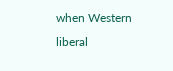when Western liberal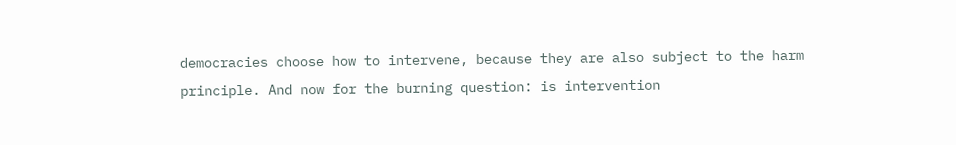democracies choose how to intervene, because they are also subject to the harm principle. And now for the burning question: is intervention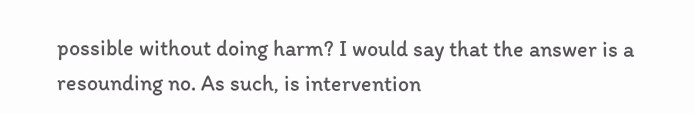possible without doing harm? I would say that the answer is a resounding no. As such, is intervention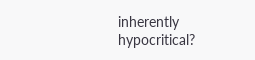inherently hypocritical?